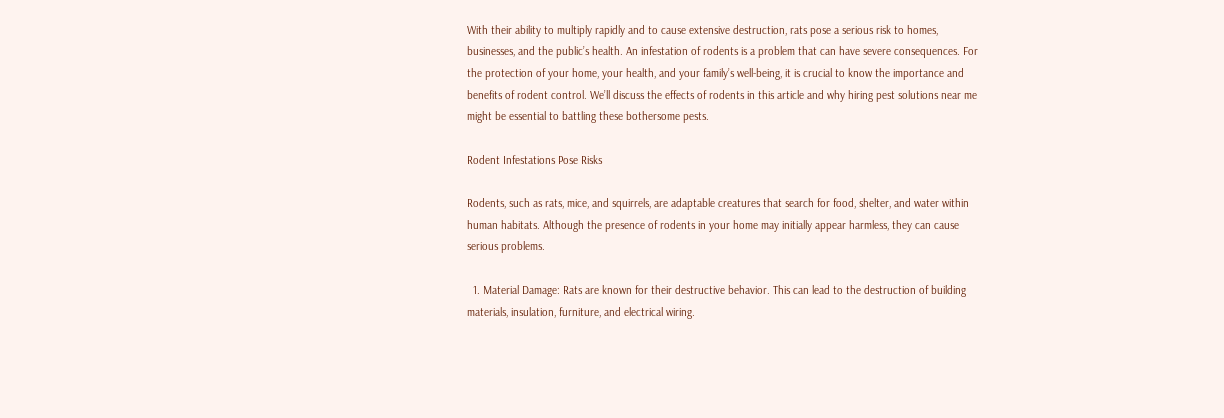With their ability to multiply rapidly and to cause extensive destruction, rats pose a serious risk to homes, businesses, and the public’s health. An infestation of rodents is a problem that can have severe consequences. For the protection of your home, your health, and your family’s well-being, it is crucial to know the importance and benefits of rodent control. We’ll discuss the effects of rodents in this article and why hiring pest solutions near me might be essential to battling these bothersome pests.

Rodent Infestations Pose Risks

Rodents, such as rats, mice, and squirrels, are adaptable creatures that search for food, shelter, and water within human habitats. Although the presence of rodents in your home may initially appear harmless, they can cause serious problems.

  1. Material Damage: Rats are known for their destructive behavior. This can lead to the destruction of building materials, insulation, furniture, and electrical wiring.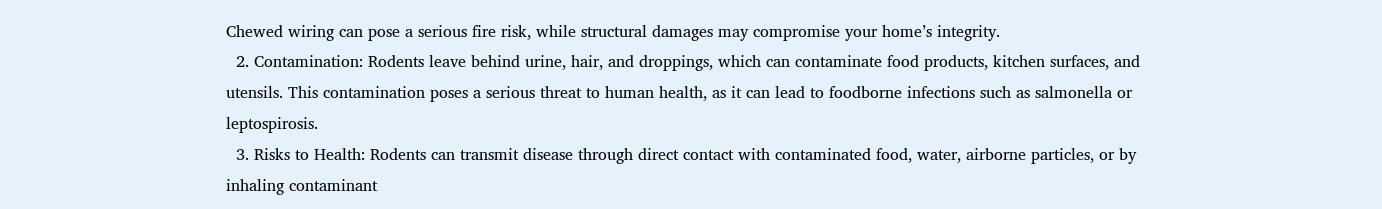Chewed wiring can pose a serious fire risk, while structural damages may compromise your home’s integrity.
  2. Contamination: Rodents leave behind urine, hair, and droppings, which can contaminate food products, kitchen surfaces, and utensils. This contamination poses a serious threat to human health, as it can lead to foodborne infections such as salmonella or leptospirosis.
  3. Risks to Health: Rodents can transmit disease through direct contact with contaminated food, water, airborne particles, or by inhaling contaminant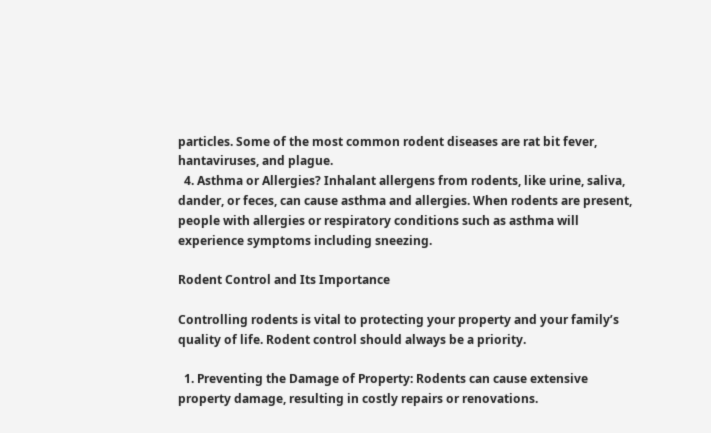particles. Some of the most common rodent diseases are rat bit fever, hantaviruses, and plague.
  4. Asthma or Allergies? Inhalant allergens from rodents, like urine, saliva, dander, or feces, can cause asthma and allergies. When rodents are present, people with allergies or respiratory conditions such as asthma will experience symptoms including sneezing.

Rodent Control and Its Importance

Controlling rodents is vital to protecting your property and your family’s quality of life. Rodent control should always be a priority.

  1. Preventing the Damage of Property: Rodents can cause extensive property damage, resulting in costly repairs or renovations.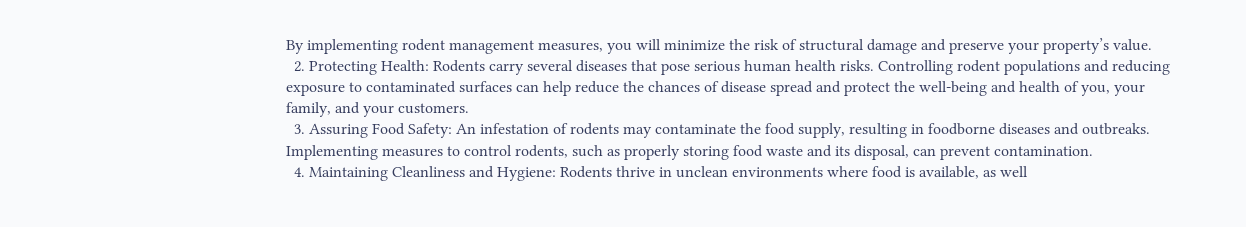By implementing rodent management measures, you will minimize the risk of structural damage and preserve your property’s value.
  2. Protecting Health: Rodents carry several diseases that pose serious human health risks. Controlling rodent populations and reducing exposure to contaminated surfaces can help reduce the chances of disease spread and protect the well-being and health of you, your family, and your customers.
  3. Assuring Food Safety: An infestation of rodents may contaminate the food supply, resulting in foodborne diseases and outbreaks. Implementing measures to control rodents, such as properly storing food waste and its disposal, can prevent contamination.
  4. Maintaining Cleanliness and Hygiene: Rodents thrive in unclean environments where food is available, as well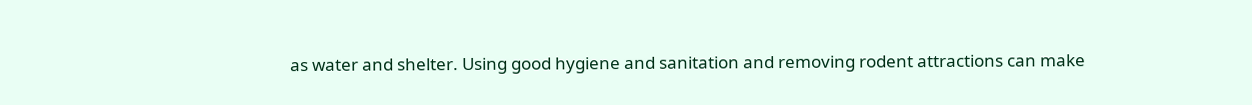as water and shelter. Using good hygiene and sanitation and removing rodent attractions can make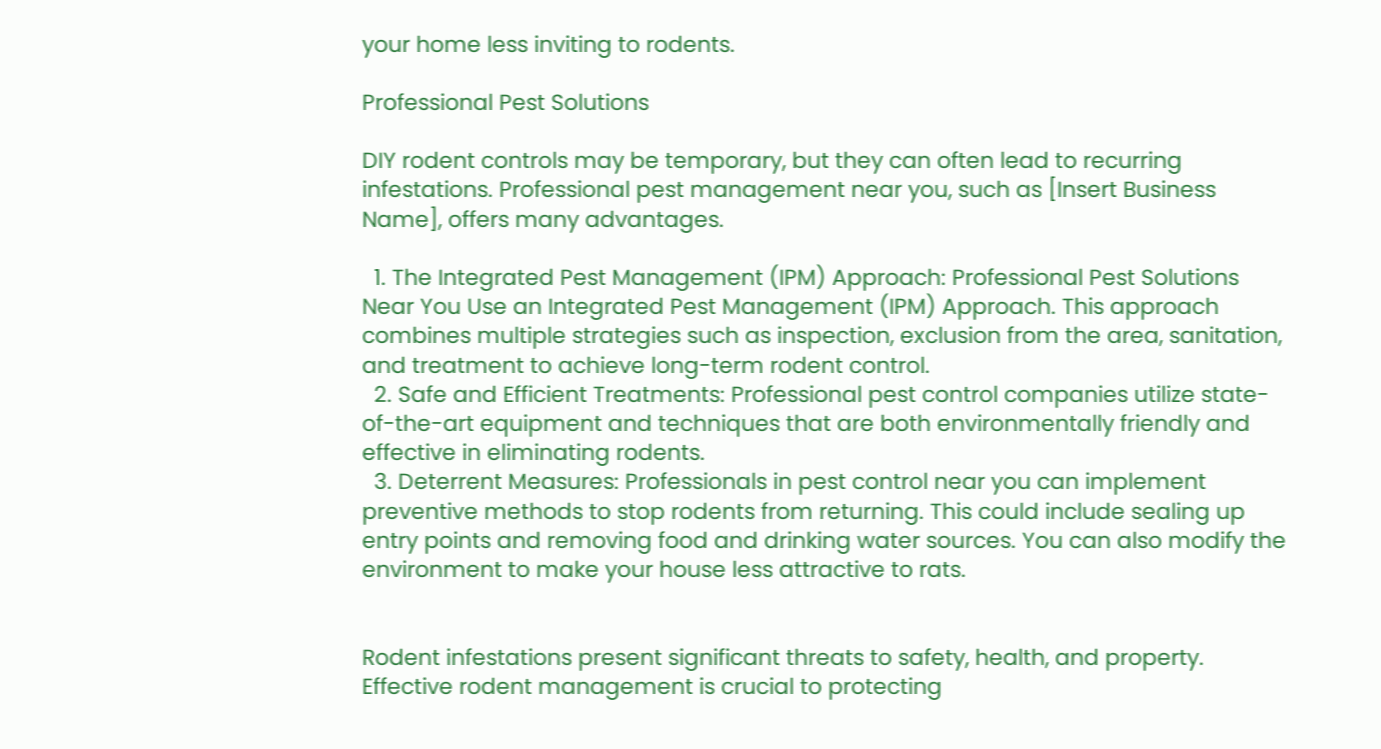your home less inviting to rodents.

Professional Pest Solutions

DIY rodent controls may be temporary, but they can often lead to recurring infestations. Professional pest management near you, such as [Insert Business Name], offers many advantages.

  1. The Integrated Pest Management (IPM) Approach: Professional Pest Solutions Near You Use an Integrated Pest Management (IPM) Approach. This approach combines multiple strategies such as inspection, exclusion from the area, sanitation, and treatment to achieve long-term rodent control.
  2. Safe and Efficient Treatments: Professional pest control companies utilize state-of-the-art equipment and techniques that are both environmentally friendly and effective in eliminating rodents.
  3. Deterrent Measures: Professionals in pest control near you can implement preventive methods to stop rodents from returning. This could include sealing up entry points and removing food and drinking water sources. You can also modify the environment to make your house less attractive to rats.


Rodent infestations present significant threats to safety, health, and property. Effective rodent management is crucial to protecting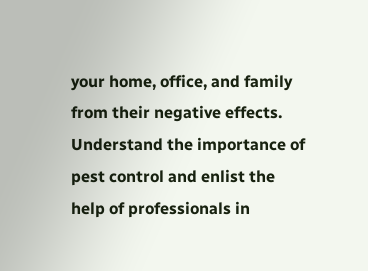your home, office, and family from their negative effects. Understand the importance of pest control and enlist the help of professionals in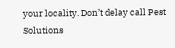your locality. Don’t delay call Pest Solutions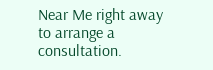Near Me right away to arrange a consultation.